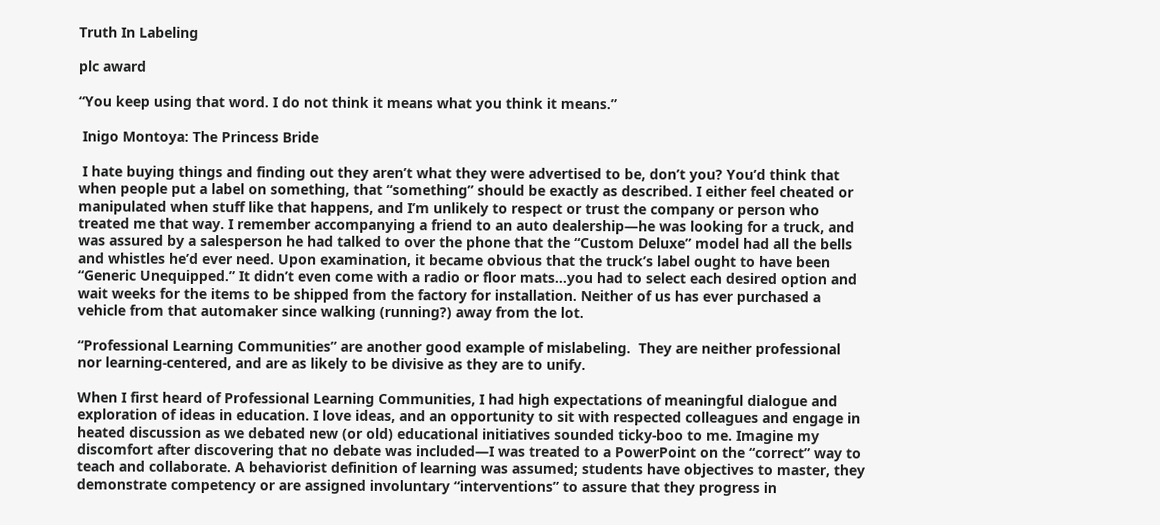Truth In Labeling

plc award

“You keep using that word. I do not think it means what you think it means.”

 Inigo Montoya: The Princess Bride

 I hate buying things and finding out they aren’t what they were advertised to be, don’t you? You’d think that when people put a label on something, that “something” should be exactly as described. I either feel cheated or manipulated when stuff like that happens, and I’m unlikely to respect or trust the company or person who treated me that way. I remember accompanying a friend to an auto dealership—he was looking for a truck, and was assured by a salesperson he had talked to over the phone that the “Custom Deluxe” model had all the bells and whistles he’d ever need. Upon examination, it became obvious that the truck’s label ought to have been “Generic Unequipped.” It didn’t even come with a radio or floor mats…you had to select each desired option and wait weeks for the items to be shipped from the factory for installation. Neither of us has ever purchased a vehicle from that automaker since walking (running?) away from the lot.

“Professional Learning Communities” are another good example of mislabeling.  They are neither professional nor learning-centered, and are as likely to be divisive as they are to unify.

When I first heard of Professional Learning Communities, I had high expectations of meaningful dialogue and exploration of ideas in education. I love ideas, and an opportunity to sit with respected colleagues and engage in heated discussion as we debated new (or old) educational initiatives sounded ticky-boo to me. Imagine my discomfort after discovering that no debate was included—I was treated to a PowerPoint on the “correct” way to teach and collaborate. A behaviorist definition of learning was assumed; students have objectives to master, they demonstrate competency or are assigned involuntary “interventions” to assure that they progress in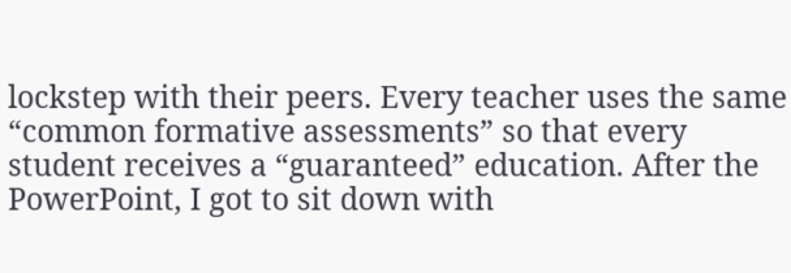lockstep with their peers. Every teacher uses the same “common formative assessments” so that every student receives a “guaranteed” education. After the PowerPoint, I got to sit down with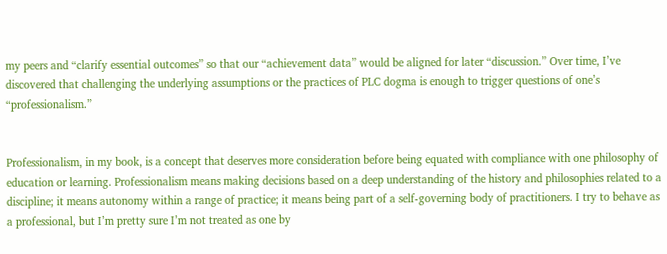my peers and “clarify essential outcomes” so that our “achievement data” would be aligned for later “discussion.” Over time, I’ve discovered that challenging the underlying assumptions or the practices of PLC dogma is enough to trigger questions of one’s “professionalism.”


Professionalism, in my book, is a concept that deserves more consideration before being equated with compliance with one philosophy of education or learning. Professionalism means making decisions based on a deep understanding of the history and philosophies related to a discipline; it means autonomy within a range of practice; it means being part of a self-governing body of practitioners. I try to behave as a professional, but I’m pretty sure I’m not treated as one by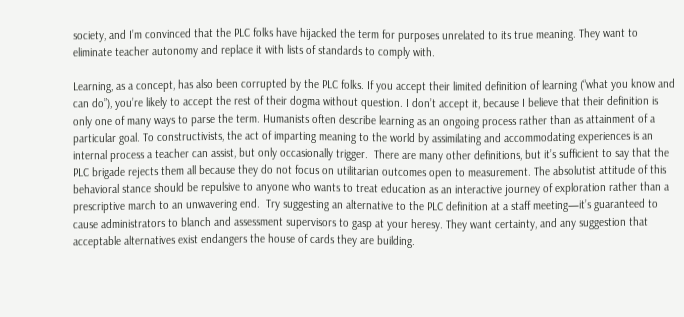society, and I’m convinced that the PLC folks have hijacked the term for purposes unrelated to its true meaning. They want to eliminate teacher autonomy and replace it with lists of standards to comply with.

Learning, as a concept, has also been corrupted by the PLC folks. If you accept their limited definition of learning (“what you know and can do”), you’re likely to accept the rest of their dogma without question. I don’t accept it, because I believe that their definition is only one of many ways to parse the term. Humanists often describe learning as an ongoing process rather than as attainment of a particular goal. To constructivists, the act of imparting meaning to the world by assimilating and accommodating experiences is an internal process a teacher can assist, but only occasionally trigger.  There are many other definitions, but it’s sufficient to say that the PLC brigade rejects them all because they do not focus on utilitarian outcomes open to measurement. The absolutist attitude of this behavioral stance should be repulsive to anyone who wants to treat education as an interactive journey of exploration rather than a prescriptive march to an unwavering end.  Try suggesting an alternative to the PLC definition at a staff meeting—it’s guaranteed to cause administrators to blanch and assessment supervisors to gasp at your heresy. They want certainty, and any suggestion that acceptable alternatives exist endangers the house of cards they are building.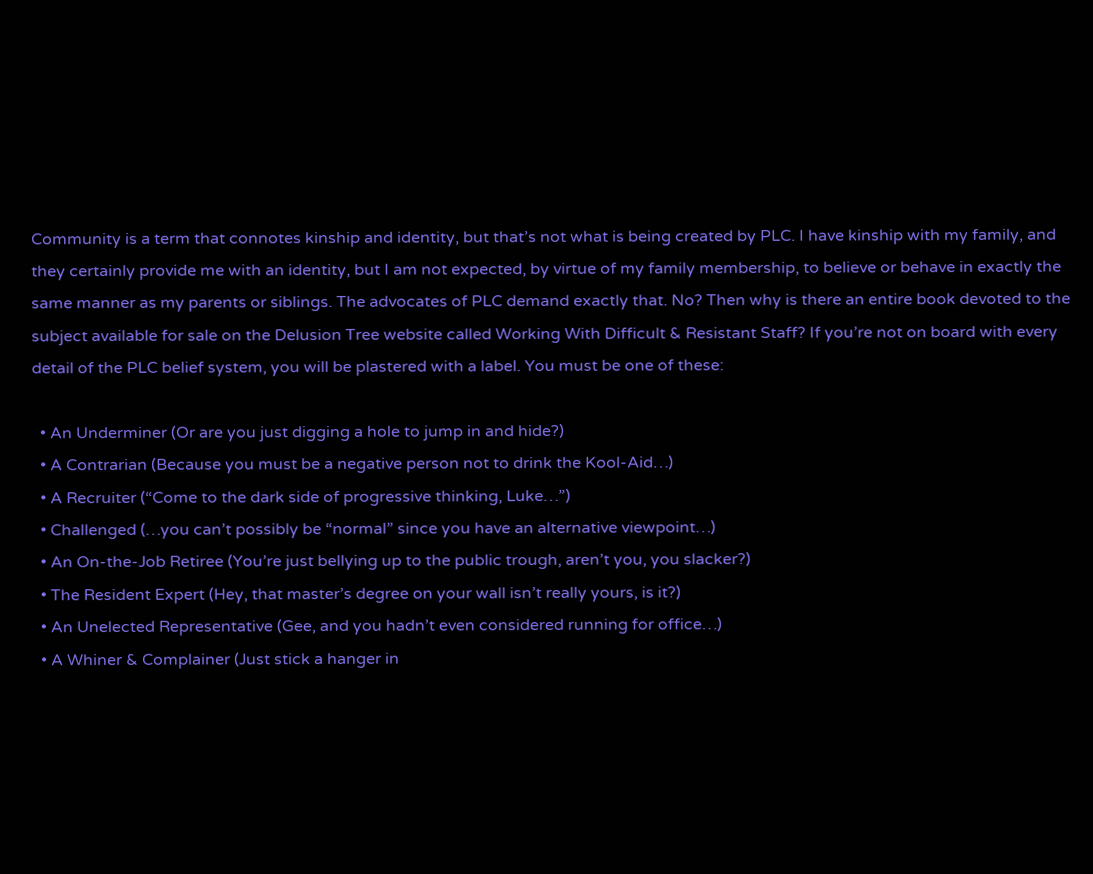Community is a term that connotes kinship and identity, but that’s not what is being created by PLC. I have kinship with my family, and they certainly provide me with an identity, but I am not expected, by virtue of my family membership, to believe or behave in exactly the same manner as my parents or siblings. The advocates of PLC demand exactly that. No? Then why is there an entire book devoted to the subject available for sale on the Delusion Tree website called Working With Difficult & Resistant Staff? If you’re not on board with every detail of the PLC belief system, you will be plastered with a label. You must be one of these:

  • An Underminer (Or are you just digging a hole to jump in and hide?)
  • A Contrarian (Because you must be a negative person not to drink the Kool-Aid…)
  • A Recruiter (“Come to the dark side of progressive thinking, Luke…”)
  • Challenged (…you can’t possibly be “normal” since you have an alternative viewpoint…)
  • An On-the-Job Retiree (You’re just bellying up to the public trough, aren’t you, you slacker?)
  • The Resident Expert (Hey, that master’s degree on your wall isn’t really yours, is it?)
  • An Unelected Representative (Gee, and you hadn’t even considered running for office…)
  • A Whiner & Complainer (Just stick a hanger in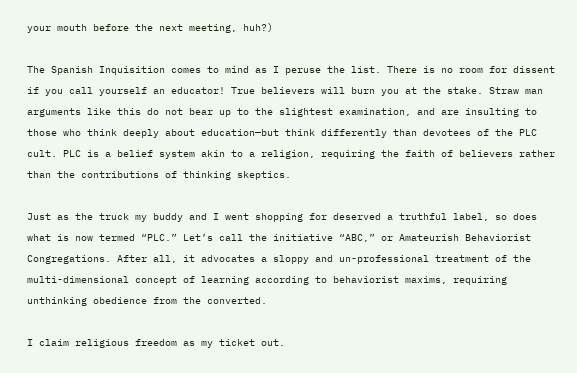your mouth before the next meeting, huh?)

The Spanish Inquisition comes to mind as I peruse the list. There is no room for dissent if you call yourself an educator! True believers will burn you at the stake. Straw man arguments like this do not bear up to the slightest examination, and are insulting to those who think deeply about education—but think differently than devotees of the PLC cult. PLC is a belief system akin to a religion, requiring the faith of believers rather than the contributions of thinking skeptics.

Just as the truck my buddy and I went shopping for deserved a truthful label, so does what is now termed “PLC.” Let’s call the initiative “ABC,” or Amateurish Behaviorist Congregations. After all, it advocates a sloppy and un-professional treatment of the multi-dimensional concept of learning according to behaviorist maxims, requiring unthinking obedience from the converted.

I claim religious freedom as my ticket out.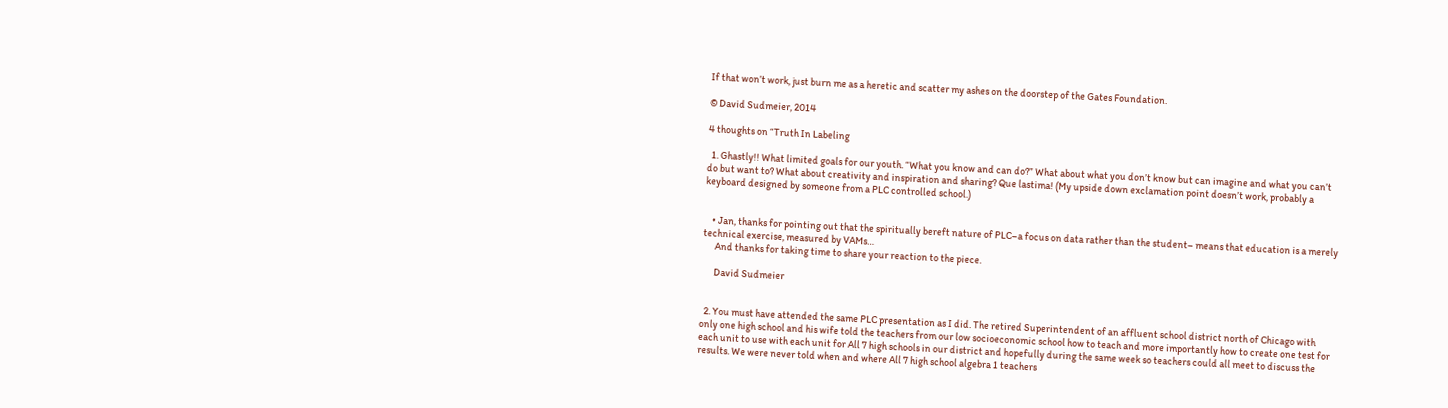If that won’t work, just burn me as a heretic and scatter my ashes on the doorstep of the Gates Foundation.

© David Sudmeier, 2014

4 thoughts on “Truth In Labeling

  1. Ghastly!! What limited goals for our youth. “What you know and can do?” What about what you don’t know but can imagine and what you can’t do but want to? What about creativity and inspiration and sharing? Que lastima! (My upside down exclamation point doesn’t work, probably a keyboard designed by someone from a PLC controlled school.)


    • Jan, thanks for pointing out that the spiritually bereft nature of PLC–a focus on data rather than the student– means that education is a merely technical exercise, measured by VAMs…
      And thanks for taking time to share your reaction to the piece.

      David Sudmeier


  2. You must have attended the same PLC presentation as I did. The retired Superintendent of an affluent school district north of Chicago with only one high school and his wife told the teachers from our low socioeconomic school how to teach and more importantly how to create one test for each unit to use with each unit for All 7 high schools in our district and hopefully during the same week so teachers could all meet to discuss the results. We were never told when and where All 7 high school algebra 1 teachers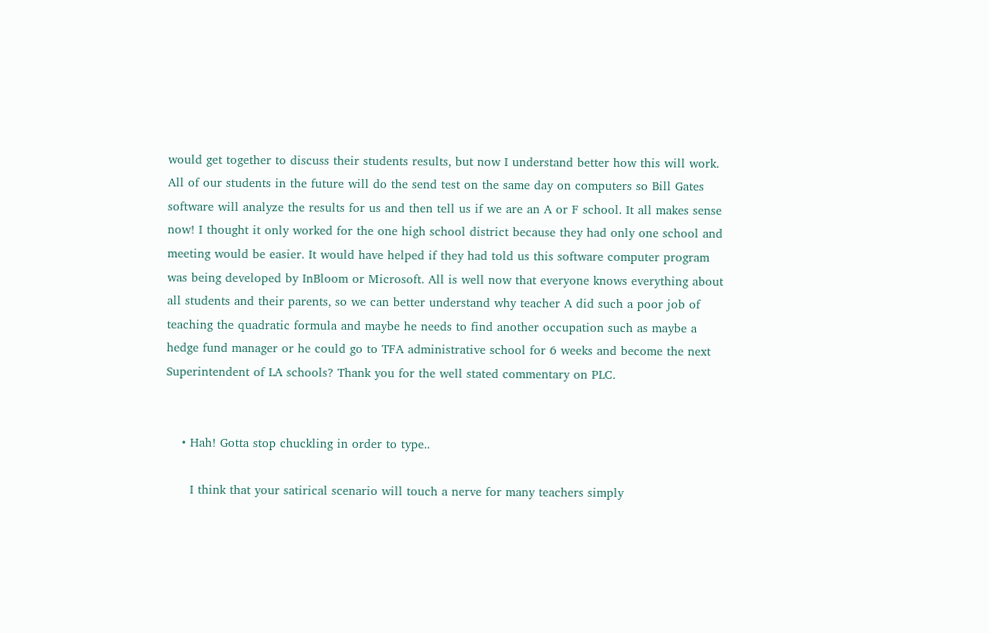would get together to discuss their students results, but now I understand better how this will work. All of our students in the future will do the send test on the same day on computers so Bill Gates software will analyze the results for us and then tell us if we are an A or F school. It all makes sense now! I thought it only worked for the one high school district because they had only one school and meeting would be easier. It would have helped if they had told us this software computer program was being developed by InBloom or Microsoft. All is well now that everyone knows everything about all students and their parents, so we can better understand why teacher A did such a poor job of teaching the quadratic formula and maybe he needs to find another occupation such as maybe a hedge fund manager or he could go to TFA administrative school for 6 weeks and become the next Superintendent of LA schools? Thank you for the well stated commentary on PLC.


    • Hah! Gotta stop chuckling in order to type..

      I think that your satirical scenario will touch a nerve for many teachers simply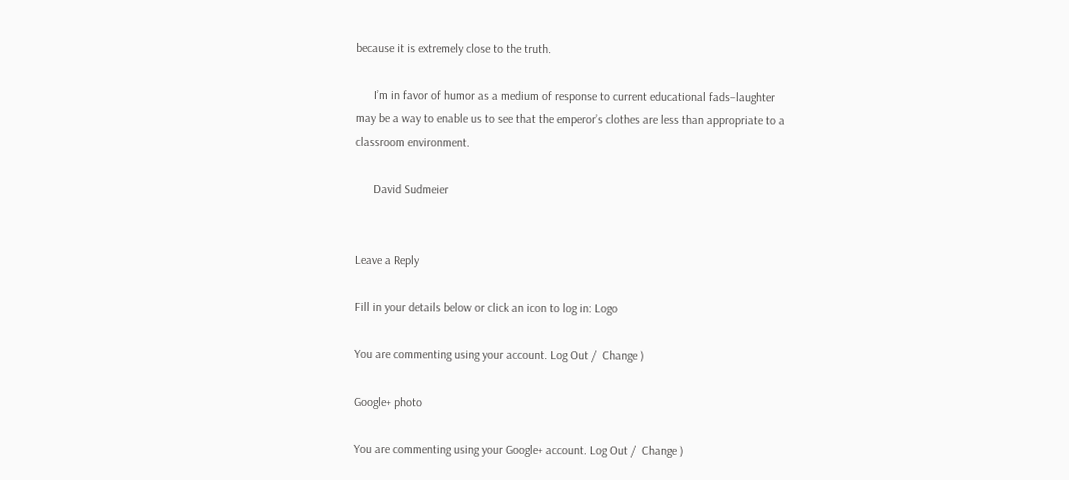because it is extremely close to the truth.

      I’m in favor of humor as a medium of response to current educational fads–laughter may be a way to enable us to see that the emperor’s clothes are less than appropriate to a classroom environment.

      David Sudmeier


Leave a Reply

Fill in your details below or click an icon to log in: Logo

You are commenting using your account. Log Out /  Change )

Google+ photo

You are commenting using your Google+ account. Log Out /  Change )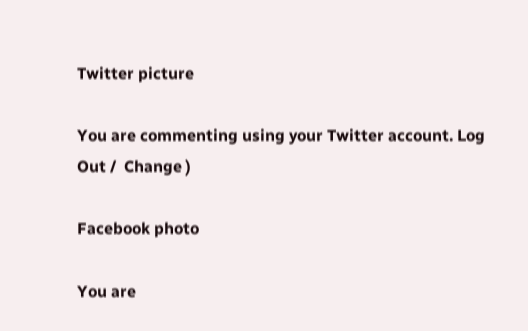Twitter picture

You are commenting using your Twitter account. Log Out /  Change )

Facebook photo

You are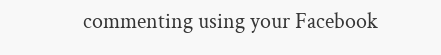commenting using your Facebook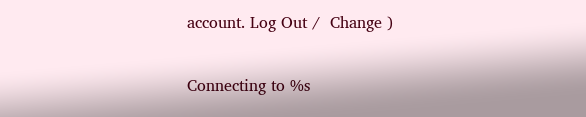account. Log Out /  Change )


Connecting to %s